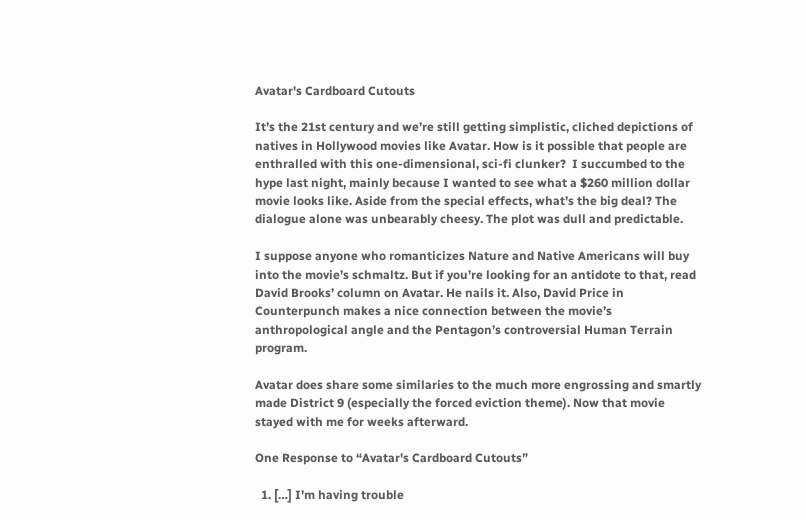Avatar's Cardboard Cutouts

It’s the 21st century and we’re still getting simplistic, cliched depictions of natives in Hollywood movies like Avatar. How is it possible that people are enthralled with this one-dimensional, sci-fi clunker?  I succumbed to the hype last night, mainly because I wanted to see what a $260 million dollar movie looks like. Aside from the special effects, what’s the big deal? The dialogue alone was unbearably cheesy. The plot was dull and predictable.

I suppose anyone who romanticizes Nature and Native Americans will buy into the movie’s schmaltz. But if you’re looking for an antidote to that, read David Brooks’ column on Avatar. He nails it. Also, David Price in Counterpunch makes a nice connection between the movie’s anthropological angle and the Pentagon’s controversial Human Terrain program.

Avatar does share some similaries to the much more engrossing and smartly made District 9 (especially the forced eviction theme). Now that movie stayed with me for weeks afterward.

One Response to “Avatar's Cardboard Cutouts”

  1. […] I’m having trouble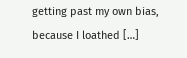getting past my own bias, because I loathed […]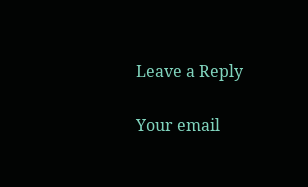Leave a Reply

Your email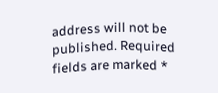address will not be published. Required fields are marked *